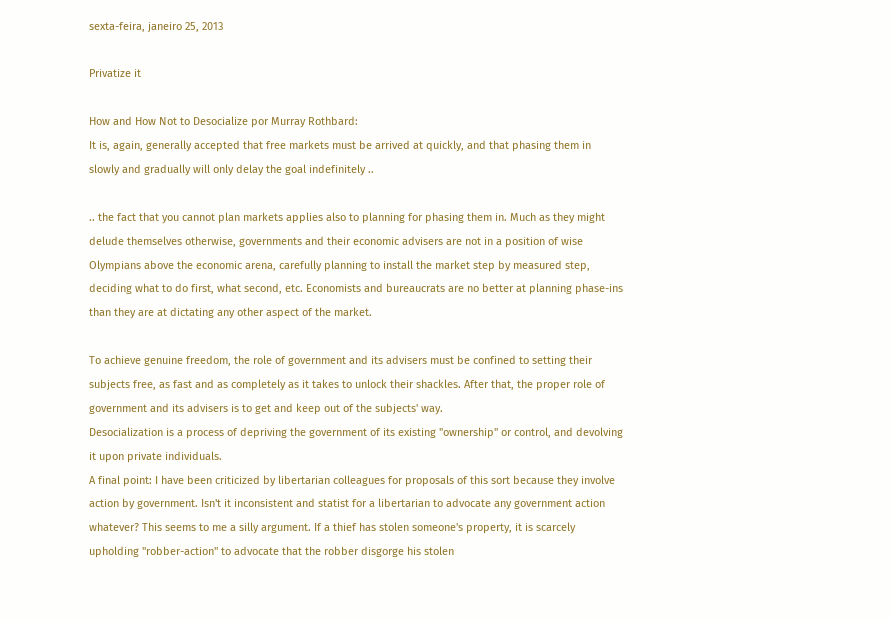sexta-feira, janeiro 25, 2013

Privatize it

How and How Not to Desocialize por Murray Rothbard:
It is, again, generally accepted that free markets must be arrived at quickly, and that phasing them in slowly and gradually will only delay the goal indefinitely ..

.. the fact that you cannot plan markets applies also to planning for phasing them in. Much as they might delude themselves otherwise, governments and their economic advisers are not in a position of wise Olympians above the economic arena, carefully planning to install the market step by measured step, deciding what to do first, what second, etc. Economists and bureaucrats are no better at planning phase-ins than they are at dictating any other aspect of the market.

To achieve genuine freedom, the role of government and its advisers must be confined to setting their subjects free, as fast and as completely as it takes to unlock their shackles. After that, the proper role of government and its advisers is to get and keep out of the subjects' way.
Desocialization is a process of depriving the government of its existing "ownership" or control, and devolving it upon private individuals.
A final point: I have been criticized by libertarian colleagues for proposals of this sort because they involve action by government. Isn't it inconsistent and statist for a libertarian to advocate any government action whatever? This seems to me a silly argument. If a thief has stolen someone's property, it is scarcely upholding "robber-action'' to advocate that the robber disgorge his stolen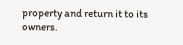property and return it to its owners.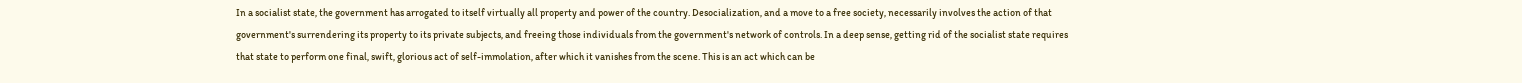In a socialist state, the government has arrogated to itself virtually all property and power of the country. Desocialization, and a move to a free society, necessarily involves the action of that government's surrendering its property to its private subjects, and freeing those individuals from the government's network of controls. In a deep sense, getting rid of the socialist state requires that state to perform one final, swift, glorious act of self-immolation, after which it vanishes from the scene. This is an act which can be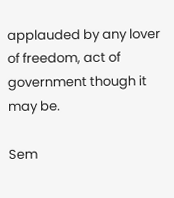applauded by any lover of freedom, act of government though it may be.

Sem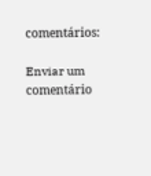comentários:

Enviar um comentário